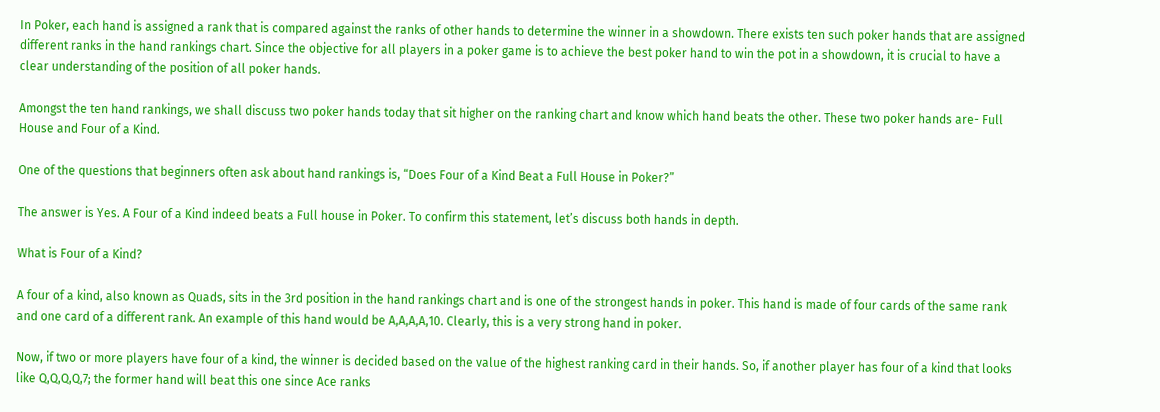In Poker, each hand is assigned a rank that is compared against the ranks of other hands to determine the winner in a showdown. There exists ten such poker hands that are assigned different ranks in the hand rankings chart. Since the objective for all players in a poker game is to achieve the best poker hand to win the pot in a showdown, it is crucial to have a clear understanding of the position of all poker hands.

Amongst the ten hand rankings, we shall discuss two poker hands today that sit higher on the ranking chart and know which hand beats the other. These two poker hands are- Full House and Four of a Kind.

One of the questions that beginners often ask about hand rankings is, “Does Four of a Kind Beat a Full House in Poker?”

The answer is Yes. A Four of a Kind indeed beats a Full house in Poker. To confirm this statement, let’s discuss both hands in depth.

What is Four of a Kind?

A four of a kind, also known as Quads, sits in the 3rd position in the hand rankings chart and is one of the strongest hands in poker. This hand is made of four cards of the same rank and one card of a different rank. An example of this hand would be A,A,A,A,10. Clearly, this is a very strong hand in poker.

Now, if two or more players have four of a kind, the winner is decided based on the value of the highest ranking card in their hands. So, if another player has four of a kind that looks like Q,Q,Q,Q,7; the former hand will beat this one since Ace ranks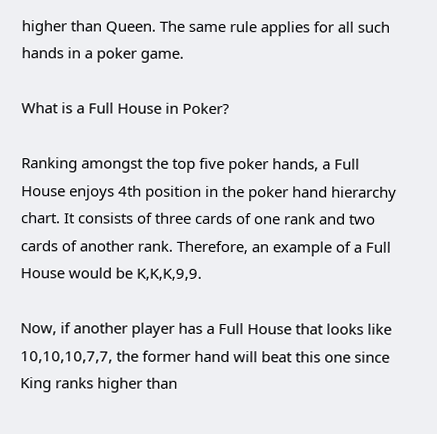higher than Queen. The same rule applies for all such hands in a poker game.

What is a Full House in Poker?

Ranking amongst the top five poker hands, a Full House enjoys 4th position in the poker hand hierarchy chart. It consists of three cards of one rank and two cards of another rank. Therefore, an example of a Full House would be K,K,K,9,9.

Now, if another player has a Full House that looks like 10,10,10,7,7, the former hand will beat this one since King ranks higher than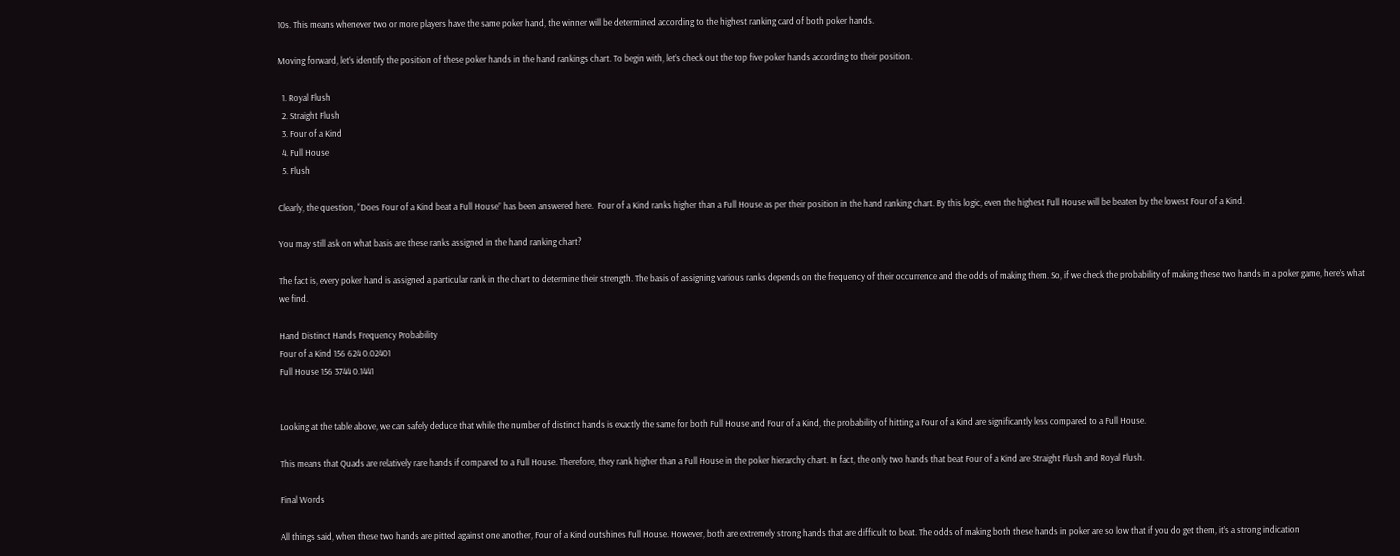10s. This means whenever two or more players have the same poker hand, the winner will be determined according to the highest ranking card of both poker hands.

Moving forward, let’s identify the position of these poker hands in the hand rankings chart. To begin with, let’s check out the top five poker hands according to their position.

  1. Royal Flush
  2. Straight Flush
  3. Four of a Kind
  4. Full House
  5. Flush

Clearly, the question, “Does Four of a Kind beat a Full House” has been answered here.  Four of a Kind ranks higher than a Full House as per their position in the hand ranking chart. By this logic, even the highest Full House will be beaten by the lowest Four of a Kind.

You may still ask on what basis are these ranks assigned in the hand ranking chart?

The fact is, every poker hand is assigned a particular rank in the chart to determine their strength. The basis of assigning various ranks depends on the frequency of their occurrence and the odds of making them. So, if we check the probability of making these two hands in a poker game, here’s what we find.

Hand Distinct Hands Frequency Probability
Four of a Kind 156 624 0.02401
Full House 156 3744 0.1441


Looking at the table above, we can safely deduce that while the number of distinct hands is exactly the same for both Full House and Four of a Kind, the probability of hitting a Four of a Kind are significantly less compared to a Full House.

This means that Quads are relatively rare hands if compared to a Full House. Therefore, they rank higher than a Full House in the poker hierarchy chart. In fact, the only two hands that beat Four of a Kind are Straight Flush and Royal Flush.

Final Words

All things said, when these two hands are pitted against one another, Four of a Kind outshines Full House. However, both are extremely strong hands that are difficult to beat. The odds of making both these hands in poker are so low that if you do get them, it’s a strong indication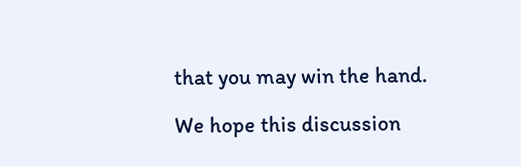that you may win the hand.

We hope this discussion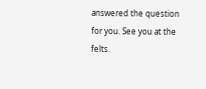answered the question for you. See you at the felts.